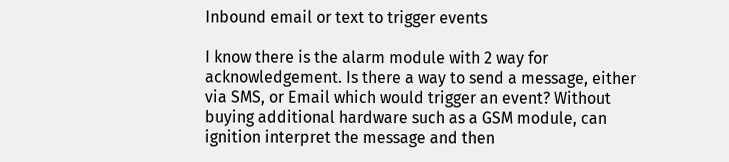Inbound email or text to trigger events

I know there is the alarm module with 2 way for acknowledgement. Is there a way to send a message, either via SMS, or Email which would trigger an event? Without buying additional hardware such as a GSM module, can ignition interpret the message and then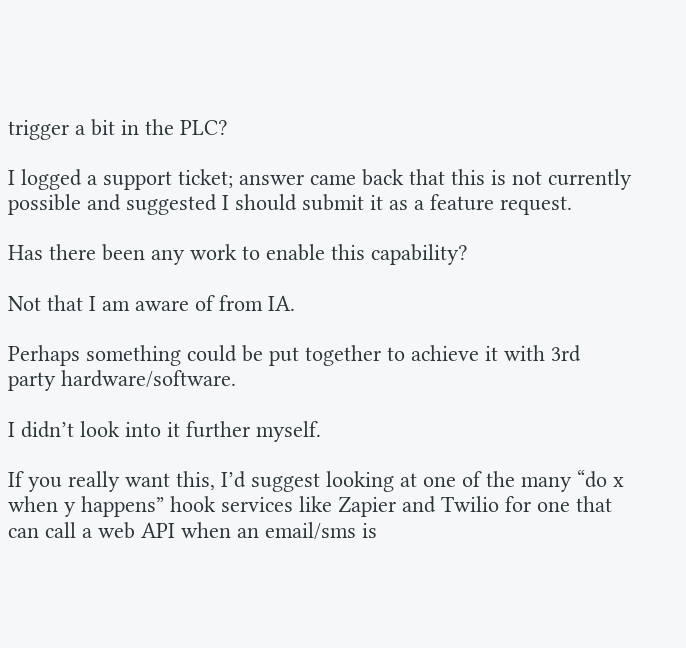trigger a bit in the PLC?

I logged a support ticket; answer came back that this is not currently possible and suggested I should submit it as a feature request.

Has there been any work to enable this capability?

Not that I am aware of from IA.

Perhaps something could be put together to achieve it with 3rd party hardware/software.

I didn’t look into it further myself.

If you really want this, I’d suggest looking at one of the many “do x when y happens” hook services like Zapier and Twilio for one that can call a web API when an email/sms is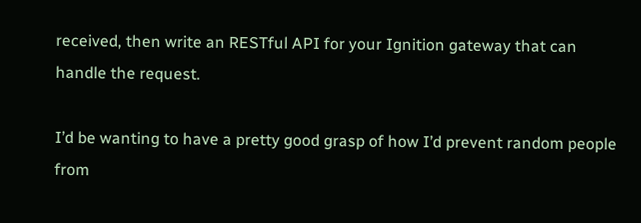received, then write an RESTful API for your Ignition gateway that can handle the request.

I’d be wanting to have a pretty good grasp of how I’d prevent random people from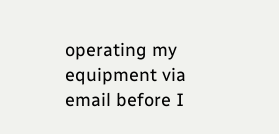operating my equipment via email before I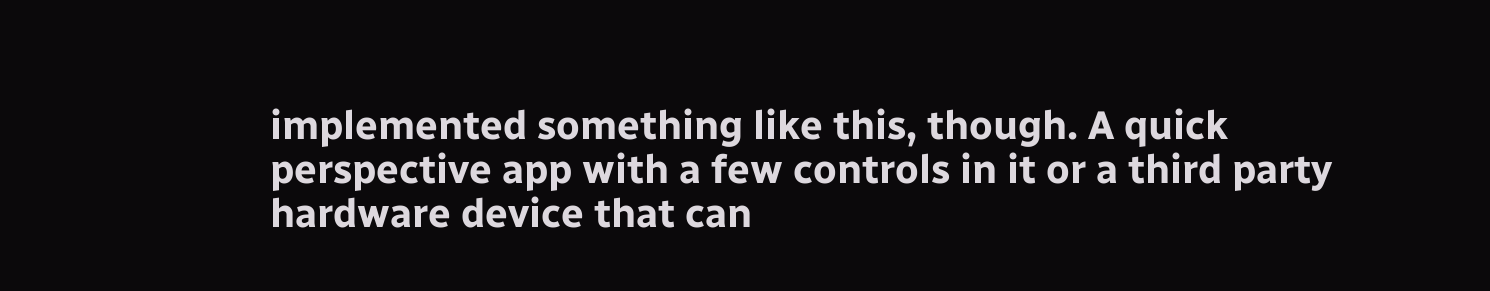implemented something like this, though. A quick perspective app with a few controls in it or a third party hardware device that can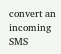convert an incoming SMS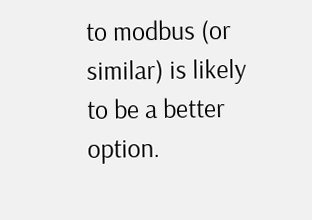to modbus (or similar) is likely to be a better option.